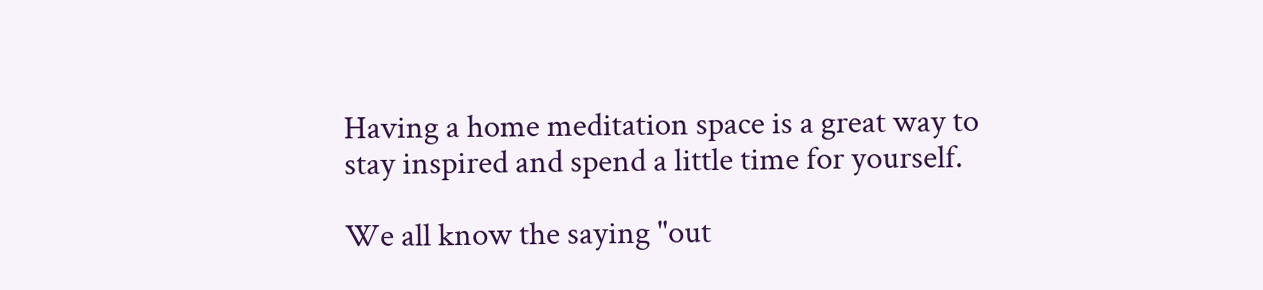Having a home meditation space is a great way to stay inspired and spend a little time for yourself.

We all know the saying "out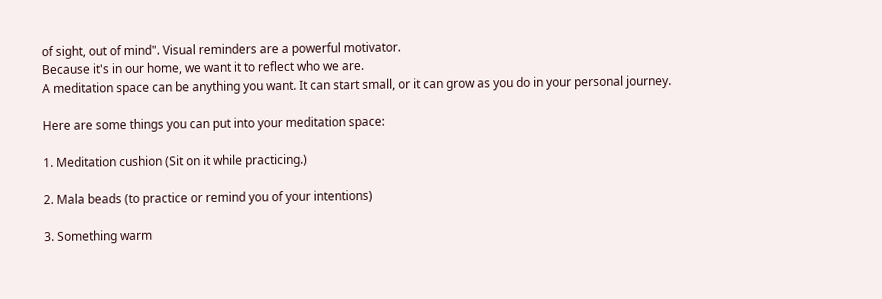of sight, out of mind". Visual reminders are a powerful motivator.
Because it's in our home, we want it to reflect who we are.
A meditation space can be anything you want. It can start small, or it can grow as you do in your personal journey.

Here are some things you can put into your meditation space:

1. Meditation cushion (Sit on it while practicing.)

2. Mala beads (to practice or remind you of your intentions)

3. Something warm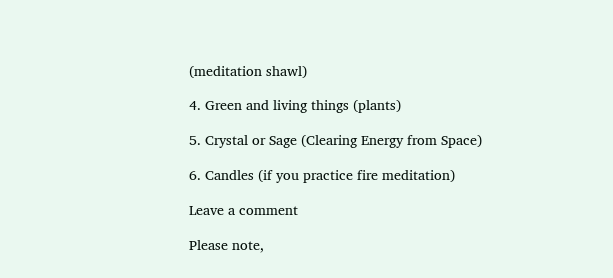(meditation shawl)

4. Green and living things (plants)

5. Crystal or Sage (Clearing Energy from Space)

6. Candles (if you practice fire meditation)

Leave a comment

Please note,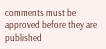comments must be approved before they are published